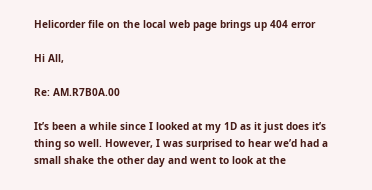Helicorder file on the local web page brings up 404 error

Hi All,

Re: AM.R7B0A.00

It’s been a while since I looked at my 1D as it just does it’s thing so well. However, I was surprised to hear we’d had a small shake the other day and went to look at the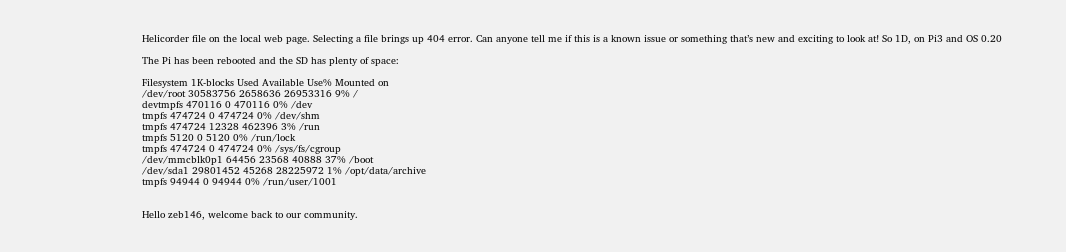Helicorder file on the local web page. Selecting a file brings up 404 error. Can anyone tell me if this is a known issue or something that’s new and exciting to look at! So 1D, on Pi3 and OS 0.20

The Pi has been rebooted and the SD has plenty of space:

Filesystem 1K-blocks Used Available Use% Mounted on
/dev/root 30583756 2658636 26953316 9% /
devtmpfs 470116 0 470116 0% /dev
tmpfs 474724 0 474724 0% /dev/shm
tmpfs 474724 12328 462396 3% /run
tmpfs 5120 0 5120 0% /run/lock
tmpfs 474724 0 474724 0% /sys/fs/cgroup
/dev/mmcblk0p1 64456 23568 40888 37% /boot
/dev/sda1 29801452 45268 28225972 1% /opt/data/archive
tmpfs 94944 0 94944 0% /run/user/1001


Hello zeb146, welcome back to our community.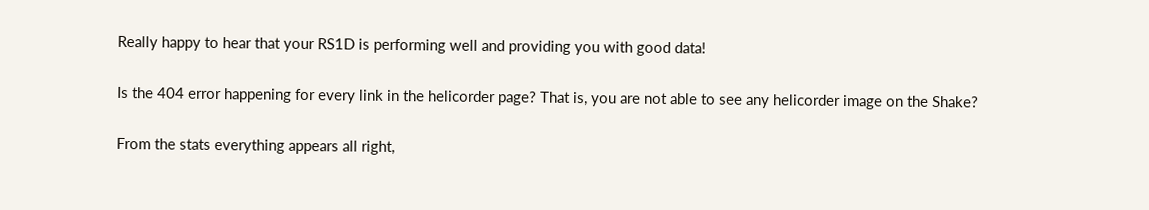Really happy to hear that your RS1D is performing well and providing you with good data!

Is the 404 error happening for every link in the helicorder page? That is, you are not able to see any helicorder image on the Shake?

From the stats everything appears all right,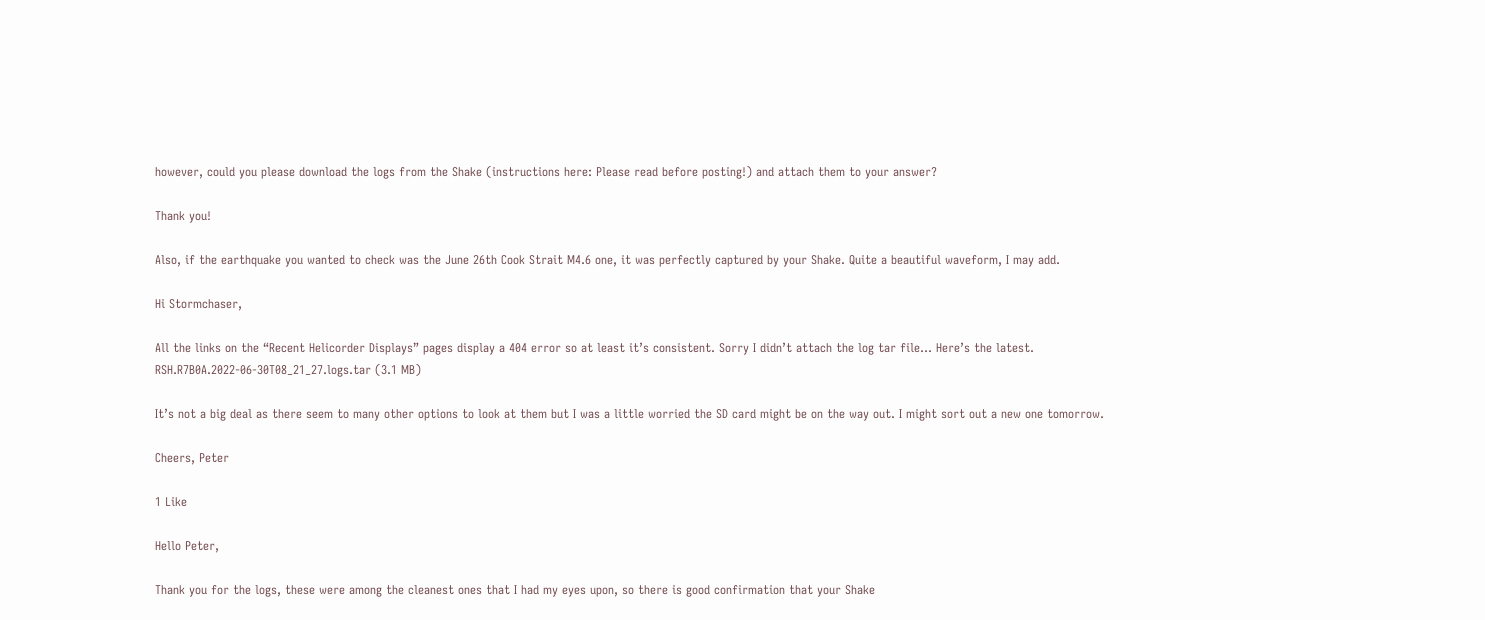however, could you please download the logs from the Shake (instructions here: Please read before posting!) and attach them to your answer?

Thank you!

Also, if the earthquake you wanted to check was the June 26th Cook Strait M4.6 one, it was perfectly captured by your Shake. Quite a beautiful waveform, I may add.

Hi Stormchaser,

All the links on the “Recent Helicorder Displays” pages display a 404 error so at least it’s consistent. Sorry I didn’t attach the log tar file… Here’s the latest.
RSH.R7B0A.2022-06-30T08_21_27.logs.tar (3.1 MB)

It’s not a big deal as there seem to many other options to look at them but I was a little worried the SD card might be on the way out. I might sort out a new one tomorrow.

Cheers, Peter

1 Like

Hello Peter,

Thank you for the logs, these were among the cleanest ones that I had my eyes upon, so there is good confirmation that your Shake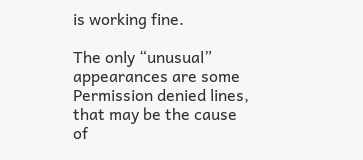is working fine.

The only “unusual” appearances are some Permission denied lines, that may be the cause of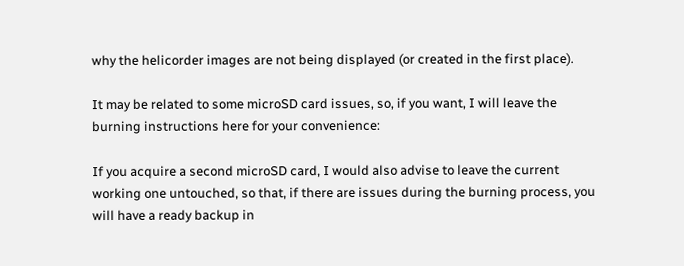why the helicorder images are not being displayed (or created in the first place).

It may be related to some microSD card issues, so, if you want, I will leave the burning instructions here for your convenience:

If you acquire a second microSD card, I would also advise to leave the current working one untouched, so that, if there are issues during the burning process, you will have a ready backup in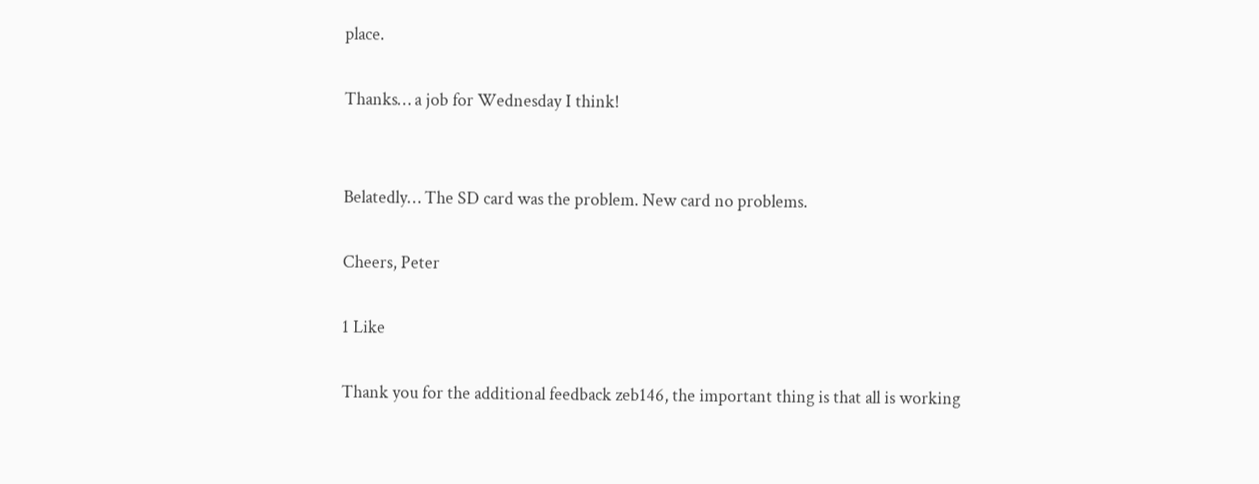place.

Thanks… a job for Wednesday I think!


Belatedly… The SD card was the problem. New card no problems.

Cheers, Peter

1 Like

Thank you for the additional feedback zeb146, the important thing is that all is working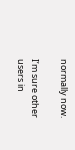normally now.

I’m sure other users in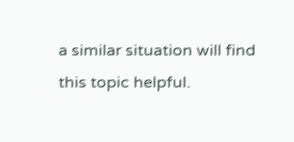a similar situation will find this topic helpful.